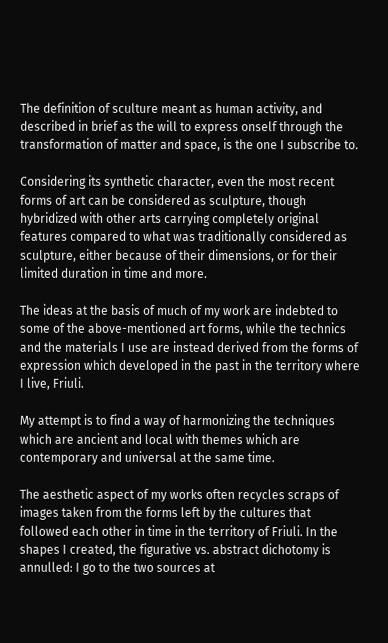The definition of sculture meant as human activity, and described in brief as the will to express onself through the transformation of matter and space, is the one I subscribe to.

Considering its synthetic character, even the most recent forms of art can be considered as sculpture, though hybridized with other arts carrying completely original features compared to what was traditionally considered as sculpture, either because of their dimensions, or for their limited duration in time and more.

The ideas at the basis of much of my work are indebted to some of the above-mentioned art forms, while the technics and the materials I use are instead derived from the forms of expression which developed in the past in the territory where I live, Friuli.

My attempt is to find a way of harmonizing the techniques which are ancient and local with themes which are contemporary and universal at the same time.

The aesthetic aspect of my works often recycles scraps of images taken from the forms left by the cultures that followed each other in time in the territory of Friuli. In the shapes I created, the figurative vs. abstract dichotomy is annulled: I go to the two sources at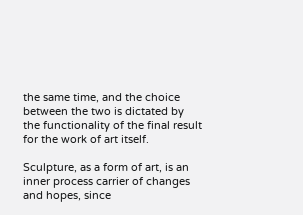the same time, and the choice between the two is dictated by the functionality of the final result for the work of art itself.

Sculpture, as a form of art, is an inner process carrier of changes and hopes, since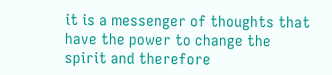it is a messenger of thoughts that have the power to change the spirit and therefore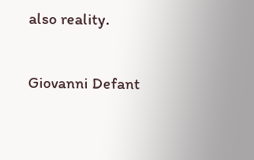also reality.

Giovanni Defant